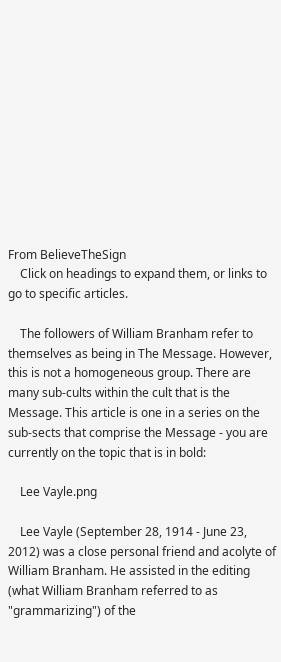From BelieveTheSign
    Click on headings to expand them, or links to go to specific articles.

    The followers of William Branham refer to themselves as being in The Message. However, this is not a homogeneous group. There are many sub-cults within the cult that is the Message. This article is one in a series on the sub-sects that comprise the Message - you are currently on the topic that is in bold:

    Lee Vayle.png

    Lee Vayle (September 28, 1914 - June 23, 2012) was a close personal friend and acolyte of William Branham. He assisted in the editing (what William Branham referred to as "grammarizing") of the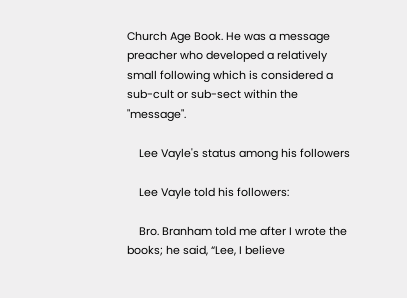Church Age Book. He was a message preacher who developed a relatively small following which is considered a sub-cult or sub-sect within the "message".

    Lee Vayle's status among his followers

    Lee Vayle told his followers:

    Bro. Branham told me after I wrote the books; he said, “Lee, I believe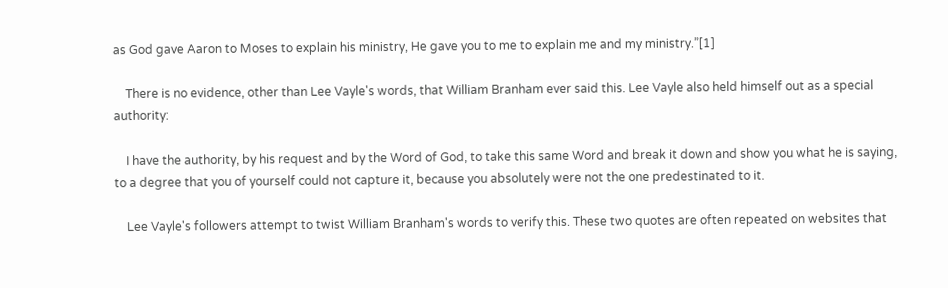as God gave Aaron to Moses to explain his ministry, He gave you to me to explain me and my ministry.”[1]

    There is no evidence, other than Lee Vayle's words, that William Branham ever said this. Lee Vayle also held himself out as a special authority:

    I have the authority, by his request and by the Word of God, to take this same Word and break it down and show you what he is saying, to a degree that you of yourself could not capture it, because you absolutely were not the one predestinated to it.

    Lee Vayle's followers attempt to twist William Branham's words to verify this. These two quotes are often repeated on websites that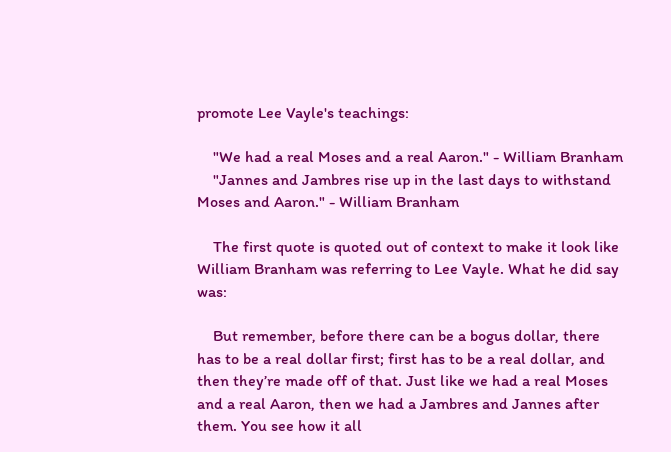promote Lee Vayle's teachings:

    "We had a real Moses and a real Aaron." - William Branham
    "Jannes and Jambres rise up in the last days to withstand Moses and Aaron." - William Branham

    The first quote is quoted out of context to make it look like William Branham was referring to Lee Vayle. What he did say was:

    But remember, before there can be a bogus dollar, there has to be a real dollar first; first has to be a real dollar, and then they’re made off of that. Just like we had a real Moses and a real Aaron, then we had a Jambres and Jannes after them. You see how it all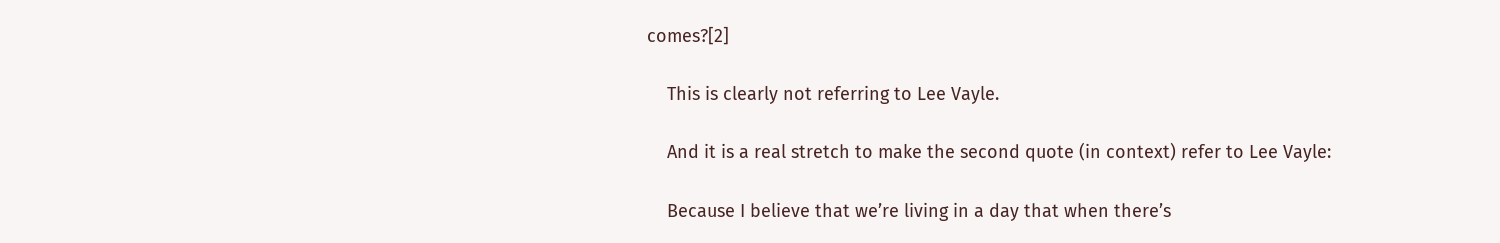comes?[2]

    This is clearly not referring to Lee Vayle.

    And it is a real stretch to make the second quote (in context) refer to Lee Vayle:

    Because I believe that we’re living in a day that when there’s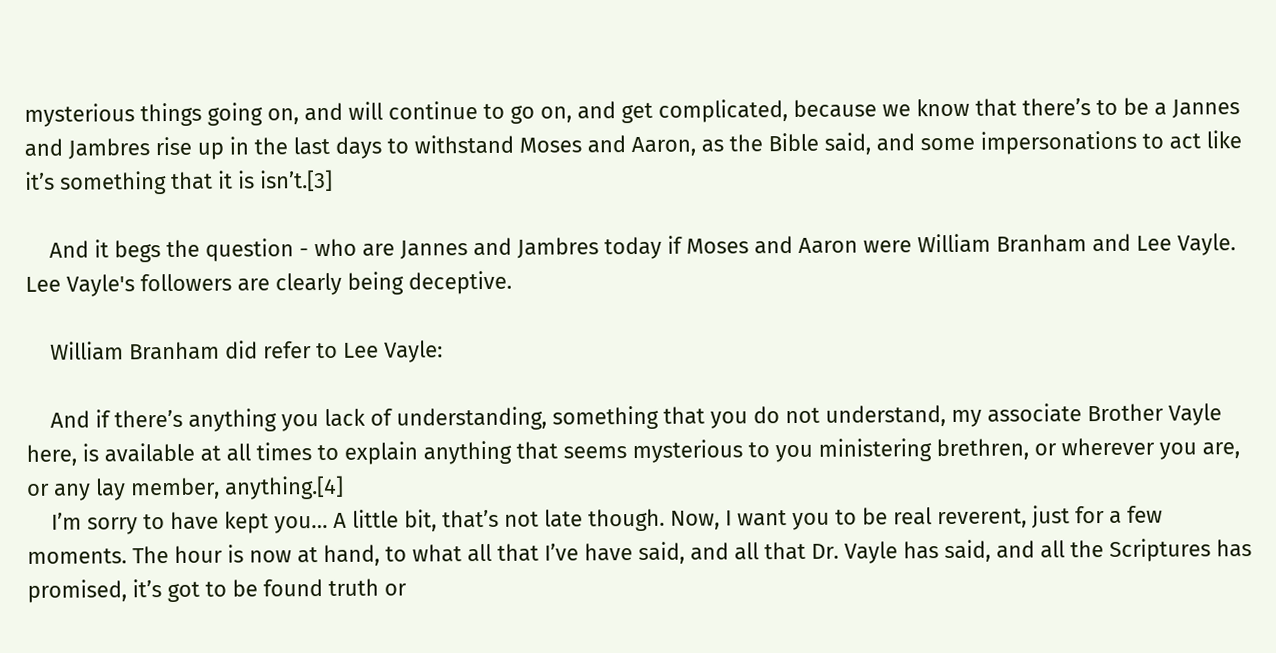mysterious things going on, and will continue to go on, and get complicated, because we know that there’s to be a Jannes and Jambres rise up in the last days to withstand Moses and Aaron, as the Bible said, and some impersonations to act like it’s something that it is isn’t.[3]

    And it begs the question - who are Jannes and Jambres today if Moses and Aaron were William Branham and Lee Vayle. Lee Vayle's followers are clearly being deceptive.

    William Branham did refer to Lee Vayle:

    And if there’s anything you lack of understanding, something that you do not understand, my associate Brother Vayle here, is available at all times to explain anything that seems mysterious to you ministering brethren, or wherever you are, or any lay member, anything.[4]
    I’m sorry to have kept you… A little bit, that’s not late though. Now, I want you to be real reverent, just for a few moments. The hour is now at hand, to what all that I’ve have said, and all that Dr. Vayle has said, and all the Scriptures has promised, it’s got to be found truth or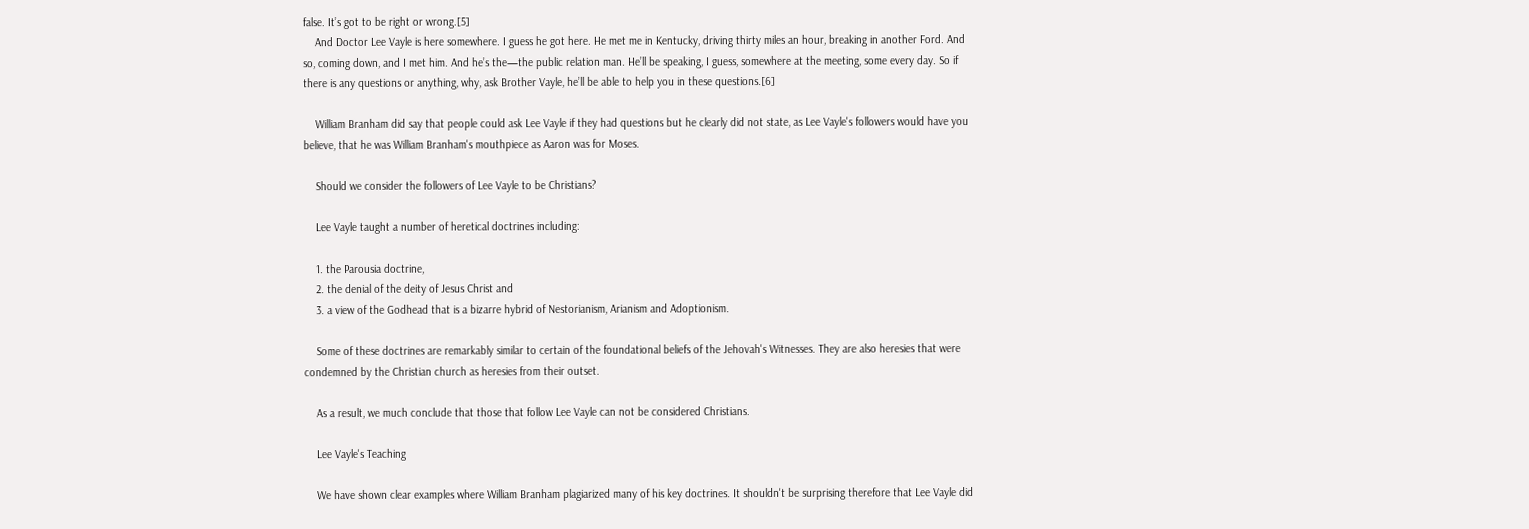false. It’s got to be right or wrong.[5]
    And Doctor Lee Vayle is here somewhere. I guess he got here. He met me in Kentucky, driving thirty miles an hour, breaking in another Ford. And so, coming down, and I met him. And he’s the—the public relation man. He’ll be speaking, I guess, somewhere at the meeting, some every day. So if there is any questions or anything, why, ask Brother Vayle, he’ll be able to help you in these questions.[6]

    William Branham did say that people could ask Lee Vayle if they had questions but he clearly did not state, as Lee Vayle's followers would have you believe, that he was William Branham's mouthpiece as Aaron was for Moses.

    Should we consider the followers of Lee Vayle to be Christians?

    Lee Vayle taught a number of heretical doctrines including:

    1. the Parousia doctrine,
    2. the denial of the deity of Jesus Christ and
    3. a view of the Godhead that is a bizarre hybrid of Nestorianism, Arianism and Adoptionism.

    Some of these doctrines are remarkably similar to certain of the foundational beliefs of the Jehovah's Witnesses. They are also heresies that were condemned by the Christian church as heresies from their outset.

    As a result, we much conclude that those that follow Lee Vayle can not be considered Christians.

    Lee Vayle's Teaching

    We have shown clear examples where William Branham plagiarized many of his key doctrines. It shouldn't be surprising therefore that Lee Vayle did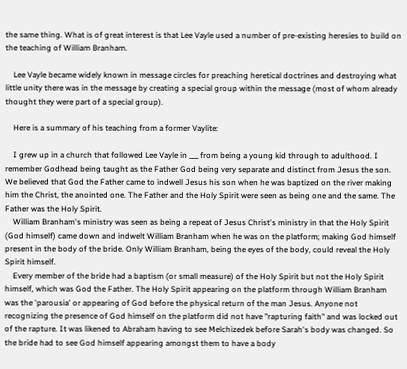the same thing. What is of great interest is that Lee Vayle used a number of pre-existing heresies to build on the teaching of William Branham.

    Lee Vayle became widely known in message circles for preaching heretical doctrines and destroying what little unity there was in the message by creating a special group within the message (most of whom already thought they were part of a special group).

    Here is a summary of his teaching from a former Vaylite:

    I grew up in a church that followed Lee Vayle in ___ from being a young kid through to adulthood. I remember Godhead being taught as the Father God being very separate and distinct from Jesus the son. We believed that God the Father came to indwell Jesus his son when he was baptized on the river making him the Christ, the anointed one. The Father and the Holy Spirit were seen as being one and the same. The Father was the Holy Spirit.
    William Branham's ministry was seen as being a repeat of Jesus Christ's ministry in that the Holy Spirit (God himself) came down and indwelt William Branham when he was on the platform; making God himself present in the body of the bride. Only William Branham, being the eyes of the body, could reveal the Holy Spirit himself.
    Every member of the bride had a baptism (or small measure) of the Holy Spirit but not the Holy Spirit himself, which was God the Father. The Holy Spirit appearing on the platform through William Branham was the 'parousia' or appearing of God before the physical return of the man Jesus. Anyone not recognizing the presence of God himself on the platform did not have "rapturing faith" and was locked out of the rapture. It was likened to Abraham having to see Melchizedek before Sarah's body was changed. So the bride had to see God himself appearing amongst them to have a body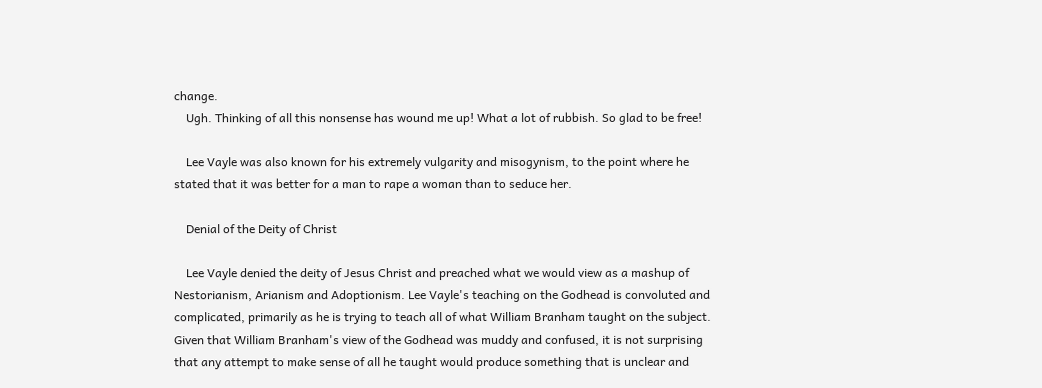change.
    Ugh. Thinking of all this nonsense has wound me up! What a lot of rubbish. So glad to be free!

    Lee Vayle was also known for his extremely vulgarity and misogynism, to the point where he stated that it was better for a man to rape a woman than to seduce her.

    Denial of the Deity of Christ

    Lee Vayle denied the deity of Jesus Christ and preached what we would view as a mashup of Nestorianism, Arianism and Adoptionism. Lee Vayle's teaching on the Godhead is convoluted and complicated, primarily as he is trying to teach all of what William Branham taught on the subject. Given that William Branham's view of the Godhead was muddy and confused, it is not surprising that any attempt to make sense of all he taught would produce something that is unclear and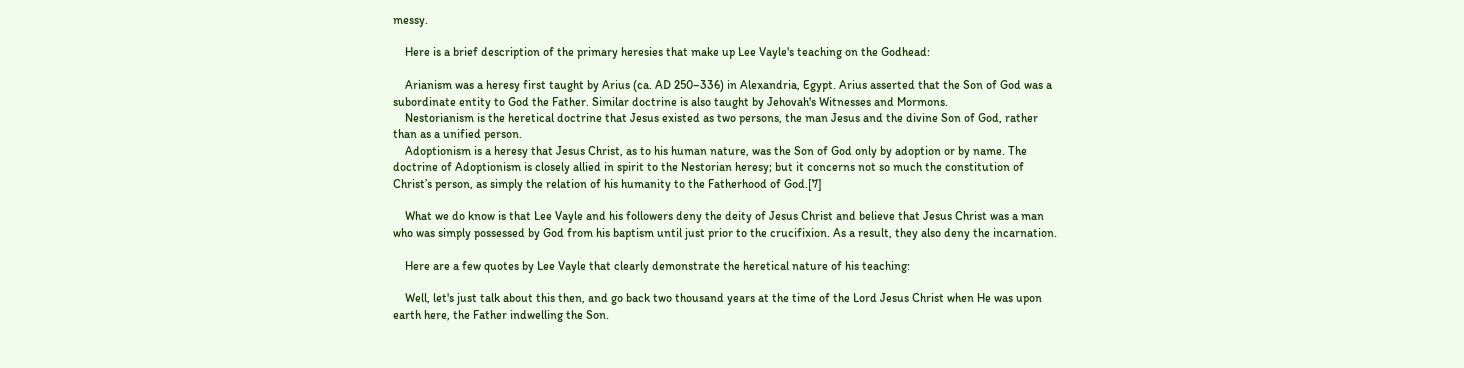messy.

    Here is a brief description of the primary heresies that make up Lee Vayle's teaching on the Godhead:

    Arianism was a heresy first taught by Arius (ca. AD 250–336) in Alexandria, Egypt. Arius asserted that the Son of God was a subordinate entity to God the Father. Similar doctrine is also taught by Jehovah's Witnesses and Mormons.
    Nestorianism is the heretical doctrine that Jesus existed as two persons, the man Jesus and the divine Son of God, rather than as a unified person.
    Adoptionism is a heresy that Jesus Christ, as to his human nature, was the Son of God only by adoption or by name. The doctrine of Adoptionism is closely allied in spirit to the Nestorian heresy; but it concerns not so much the constitution of Christ’s person, as simply the relation of his humanity to the Fatherhood of God.[7]

    What we do know is that Lee Vayle and his followers deny the deity of Jesus Christ and believe that Jesus Christ was a man who was simply possessed by God from his baptism until just prior to the crucifixion. As a result, they also deny the incarnation.

    Here are a few quotes by Lee Vayle that clearly demonstrate the heretical nature of his teaching:

    Well, let's just talk about this then, and go back two thousand years at the time of the Lord Jesus Christ when He was upon earth here, the Father indwelling the Son.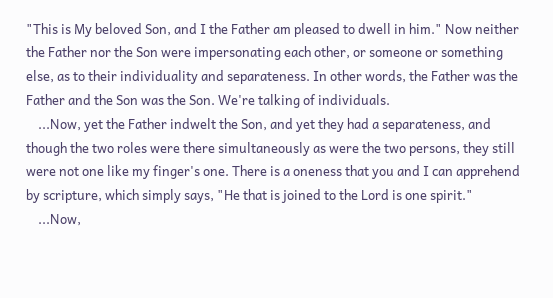"This is My beloved Son, and I the Father am pleased to dwell in him." Now neither the Father nor the Son were impersonating each other, or someone or something else, as to their individuality and separateness. In other words, the Father was the Father and the Son was the Son. We're talking of individuals.
    ...Now, yet the Father indwelt the Son, and yet they had a separateness, and though the two roles were there simultaneously as were the two persons, they still were not one like my finger's one. There is a oneness that you and I can apprehend by scripture, which simply says, "He that is joined to the Lord is one spirit."
    ...Now,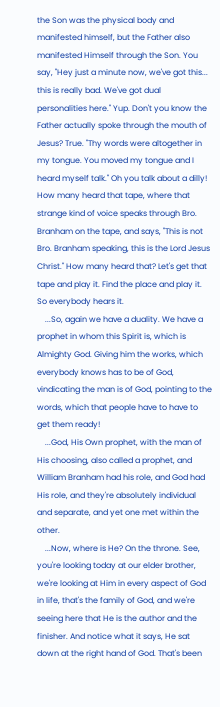the Son was the physical body and manifested himself, but the Father also manifested Himself through the Son. You say, "Hey just a minute now, we've got this... this is really bad. We've got dual personalities here." Yup. Don't you know the Father actually spoke through the mouth of Jesus? True. "Thy words were altogether in my tongue. You moved my tongue and I heard myself talk." Oh you talk about a dilly! How many heard that tape, where that strange kind of voice speaks through Bro. Branham on the tape, and says, "This is not Bro. Branham speaking, this is the Lord Jesus Christ." How many heard that? Let's get that tape and play it. Find the place and play it. So everybody hears it.
    ...So, again we have a duality. We have a prophet in whom this Spirit is, which is Almighty God. Giving him the works, which everybody knows has to be of God, vindicating the man is of God, pointing to the words, which that people have to have to get them ready!
    ...God, His Own prophet, with the man of His choosing, also called a prophet, and William Branham had his role, and God had His role, and they're absolutely individual and separate, and yet one met within the other.
    ...Now, where is He? On the throne. See, you're looking today at our elder brother, we're looking at Him in every aspect of God in life, that's the family of God, and we're seeing here that He is the author and the finisher. And notice what it says, He sat down at the right hand of God. That's been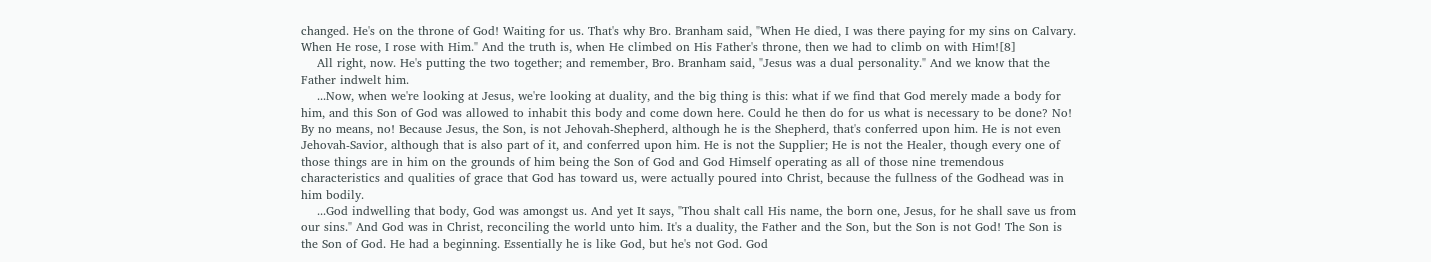changed. He's on the throne of God! Waiting for us. That's why Bro. Branham said, "When He died, I was there paying for my sins on Calvary. When He rose, I rose with Him." And the truth is, when He climbed on His Father's throne, then we had to climb on with Him![8]
    All right, now. He's putting the two together; and remember, Bro. Branham said, "Jesus was a dual personality." And we know that the Father indwelt him.
    ...Now, when we're looking at Jesus, we're looking at duality, and the big thing is this: what if we find that God merely made a body for him, and this Son of God was allowed to inhabit this body and come down here. Could he then do for us what is necessary to be done? No! By no means, no! Because Jesus, the Son, is not Jehovah-Shepherd, although he is the Shepherd, that's conferred upon him. He is not even Jehovah-Savior, although that is also part of it, and conferred upon him. He is not the Supplier; He is not the Healer, though every one of those things are in him on the grounds of him being the Son of God and God Himself operating as all of those nine tremendous characteristics and qualities of grace that God has toward us, were actually poured into Christ, because the fullness of the Godhead was in him bodily.
    ...God indwelling that body, God was amongst us. And yet It says, "Thou shalt call His name, the born one, Jesus, for he shall save us from our sins." And God was in Christ, reconciling the world unto him. It's a duality, the Father and the Son, but the Son is not God! The Son is the Son of God. He had a beginning. Essentially he is like God, but he's not God. God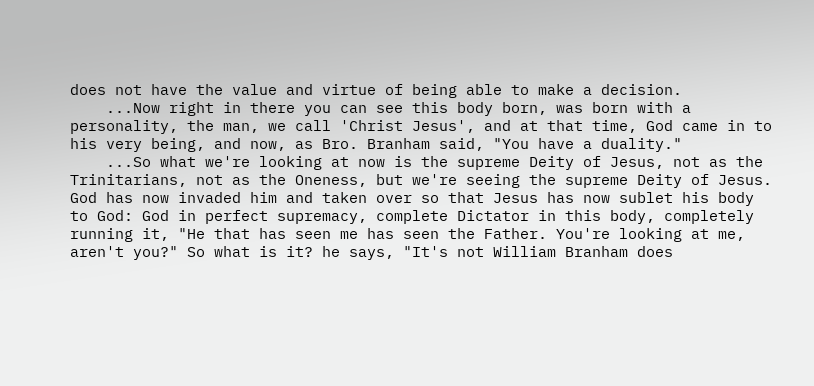does not have the value and virtue of being able to make a decision.
    ...Now right in there you can see this body born, was born with a personality, the man, we call 'Christ Jesus', and at that time, God came in to his very being, and now, as Bro. Branham said, "You have a duality."
    ...So what we're looking at now is the supreme Deity of Jesus, not as the Trinitarians, not as the Oneness, but we're seeing the supreme Deity of Jesus. God has now invaded him and taken over so that Jesus has now sublet his body to God: God in perfect supremacy, complete Dictator in this body, completely running it, "He that has seen me has seen the Father. You're looking at me, aren't you?" So what is it? he says, "It's not William Branham does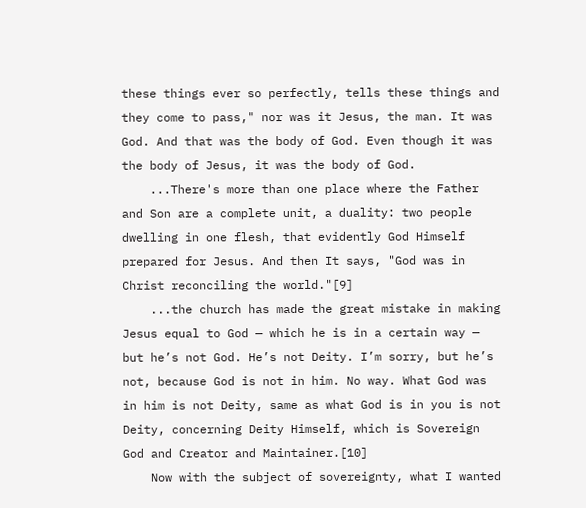these things ever so perfectly, tells these things and they come to pass," nor was it Jesus, the man. It was God. And that was the body of God. Even though it was the body of Jesus, it was the body of God.
    ...There's more than one place where the Father and Son are a complete unit, a duality: two people dwelling in one flesh, that evidently God Himself prepared for Jesus. And then It says, "God was in Christ reconciling the world."[9]
    ...the church has made the great mistake in making Jesus equal to God — which he is in a certain way — but he’s not God. He’s not Deity. I’m sorry, but he’s not, because God is not in him. No way. What God was in him is not Deity, same as what God is in you is not Deity, concerning Deity Himself, which is Sovereign God and Creator and Maintainer.[10]
    Now with the subject of sovereignty, what I wanted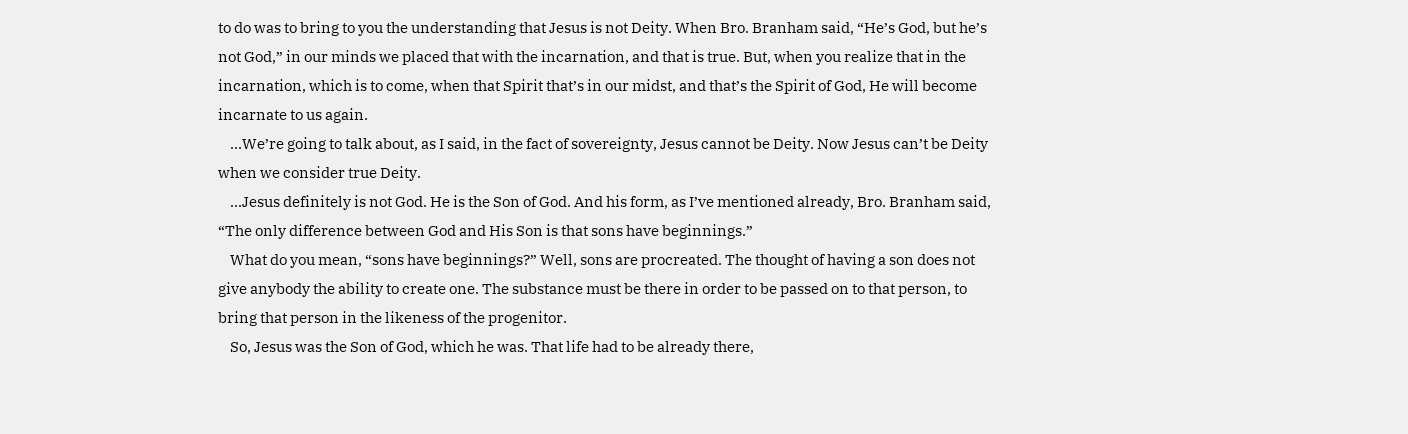to do was to bring to you the understanding that Jesus is not Deity. When Bro. Branham said, “He’s God, but he’s not God,” in our minds we placed that with the incarnation, and that is true. But, when you realize that in the incarnation, which is to come, when that Spirit that’s in our midst, and that’s the Spirit of God, He will become incarnate to us again.
    ...We’re going to talk about, as I said, in the fact of sovereignty, Jesus cannot be Deity. Now Jesus can’t be Deity when we consider true Deity.
    ...Jesus definitely is not God. He is the Son of God. And his form, as I’ve mentioned already, Bro. Branham said, “The only difference between God and His Son is that sons have beginnings.”
    What do you mean, “sons have beginnings?” Well, sons are procreated. The thought of having a son does not give anybody the ability to create one. The substance must be there in order to be passed on to that person, to bring that person in the likeness of the progenitor.
    So, Jesus was the Son of God, which he was. That life had to be already there,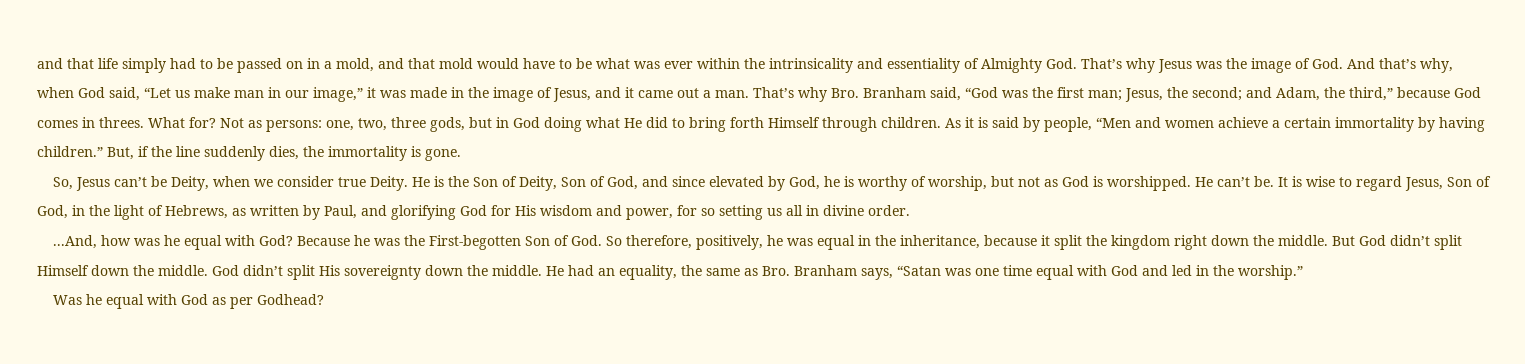and that life simply had to be passed on in a mold, and that mold would have to be what was ever within the intrinsicality and essentiality of Almighty God. That’s why Jesus was the image of God. And that’s why, when God said, “Let us make man in our image,” it was made in the image of Jesus, and it came out a man. That’s why Bro. Branham said, “God was the first man; Jesus, the second; and Adam, the third,” because God comes in threes. What for? Not as persons: one, two, three gods, but in God doing what He did to bring forth Himself through children. As it is said by people, “Men and women achieve a certain immortality by having children.” But, if the line suddenly dies, the immortality is gone.
    So, Jesus can’t be Deity, when we consider true Deity. He is the Son of Deity, Son of God, and since elevated by God, he is worthy of worship, but not as God is worshipped. He can’t be. It is wise to regard Jesus, Son of God, in the light of Hebrews, as written by Paul, and glorifying God for His wisdom and power, for so setting us all in divine order.
    ...And, how was he equal with God? Because he was the First-begotten Son of God. So therefore, positively, he was equal in the inheritance, because it split the kingdom right down the middle. But God didn’t split Himself down the middle. God didn’t split His sovereignty down the middle. He had an equality, the same as Bro. Branham says, “Satan was one time equal with God and led in the worship.”
    Was he equal with God as per Godhead?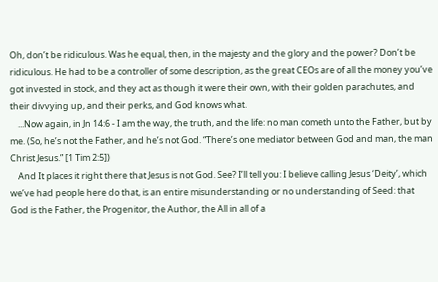Oh, don’t be ridiculous. Was he equal, then, in the majesty and the glory and the power? Don’t be ridiculous. He had to be a controller of some description, as the great CEOs are of all the money you’ve got invested in stock, and they act as though it were their own, with their golden parachutes, and their divvying up, and their perks, and God knows what.
    ...Now again, in Jn 14:6 - I am the way, the truth, and the life: no man cometh unto the Father, but by me. (So, he’s not the Father, and he’s not God. “There’s one mediator between God and man, the man Christ Jesus.” [1 Tim 2:5])
    And It places it right there that Jesus is not God. See? I’ll tell you: I believe calling Jesus ‘Deity’, which we’ve had people here do that, is an entire misunderstanding or no understanding of Seed: that God is the Father, the Progenitor, the Author, the All in all of a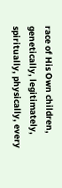race of His Own children, genetically, legitimately, spiritually, physically, every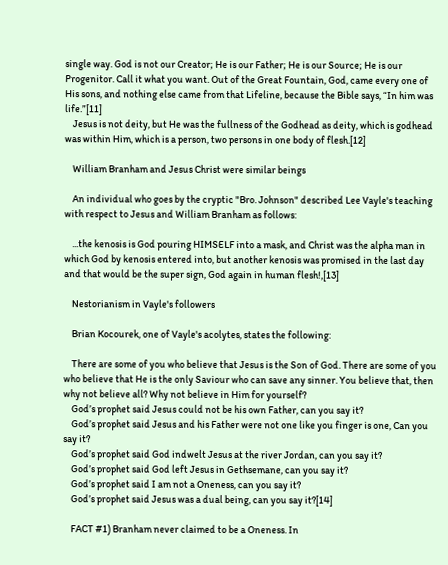single way. God is not our Creator; He is our Father; He is our Source; He is our Progenitor. Call it what you want. Out of the Great Fountain, God, came every one of His sons, and nothing else came from that Lifeline, because the Bible says, “In him was life.”[11]
    Jesus is not deity, but He was the fullness of the Godhead as deity, which is godhead was within Him, which is a person, two persons in one body of flesh.[12]

    William Branham and Jesus Christ were similar beings

    An individual who goes by the cryptic "Bro. Johnson" described Lee Vayle's teaching with respect to Jesus and William Branham as follows:

    ...the kenosis is God pouring HIMSELF into a mask, and Christ was the alpha man in which God by kenosis entered into, but another kenosis was promised in the last day and that would be the super sign, God again in human flesh!,[13]

    Nestorianism in Vayle's followers

    Brian Kocourek, one of Vayle's acolytes, states the following:

    There are some of you who believe that Jesus is the Son of God. There are some of you who believe that He is the only Saviour who can save any sinner. You believe that, then why not believe all? Why not believe in Him for yourself?
    God’s prophet said Jesus could not be his own Father, can you say it?
    God’s prophet said Jesus and his Father were not one like you finger is one, Can you say it?
    God’s prophet said God indwelt Jesus at the river Jordan, can you say it?
    God’s prophet said God left Jesus in Gethsemane, can you say it?
    God’s prophet said I am not a Oneness, can you say it?
    God’s prophet said Jesus was a dual being, can you say it?[14]

    FACT #1) Branham never claimed to be a Oneness. In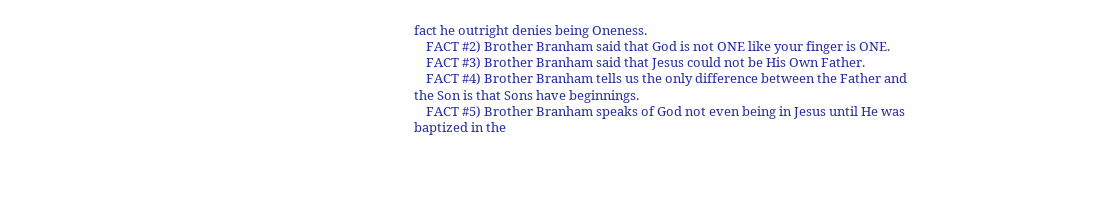fact he outright denies being Oneness.
    FACT #2) Brother Branham said that God is not ONE like your finger is ONE.
    FACT #3) Brother Branham said that Jesus could not be His Own Father.
    FACT #4) Brother Branham tells us the only difference between the Father and the Son is that Sons have beginnings.
    FACT #5) Brother Branham speaks of God not even being in Jesus until He was baptized in the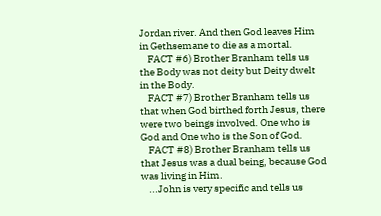Jordan river. And then God leaves Him in Gethsemane to die as a mortal.
    FACT #6) Brother Branham tells us the Body was not deity but Deity dwelt in the Body.
    FACT #7) Brother Branham tells us that when God birthed forth Jesus, there were two beings involved. One who is God and One who is the Son of God.
    FACT #8) Brother Branham tells us that Jesus was a dual being, because God was living in Him.
    ...John is very specific and tells us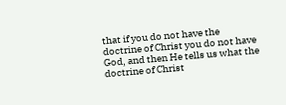that if you do not have the doctrine of Christ you do not have God, and then He tells us what the doctrine of Christ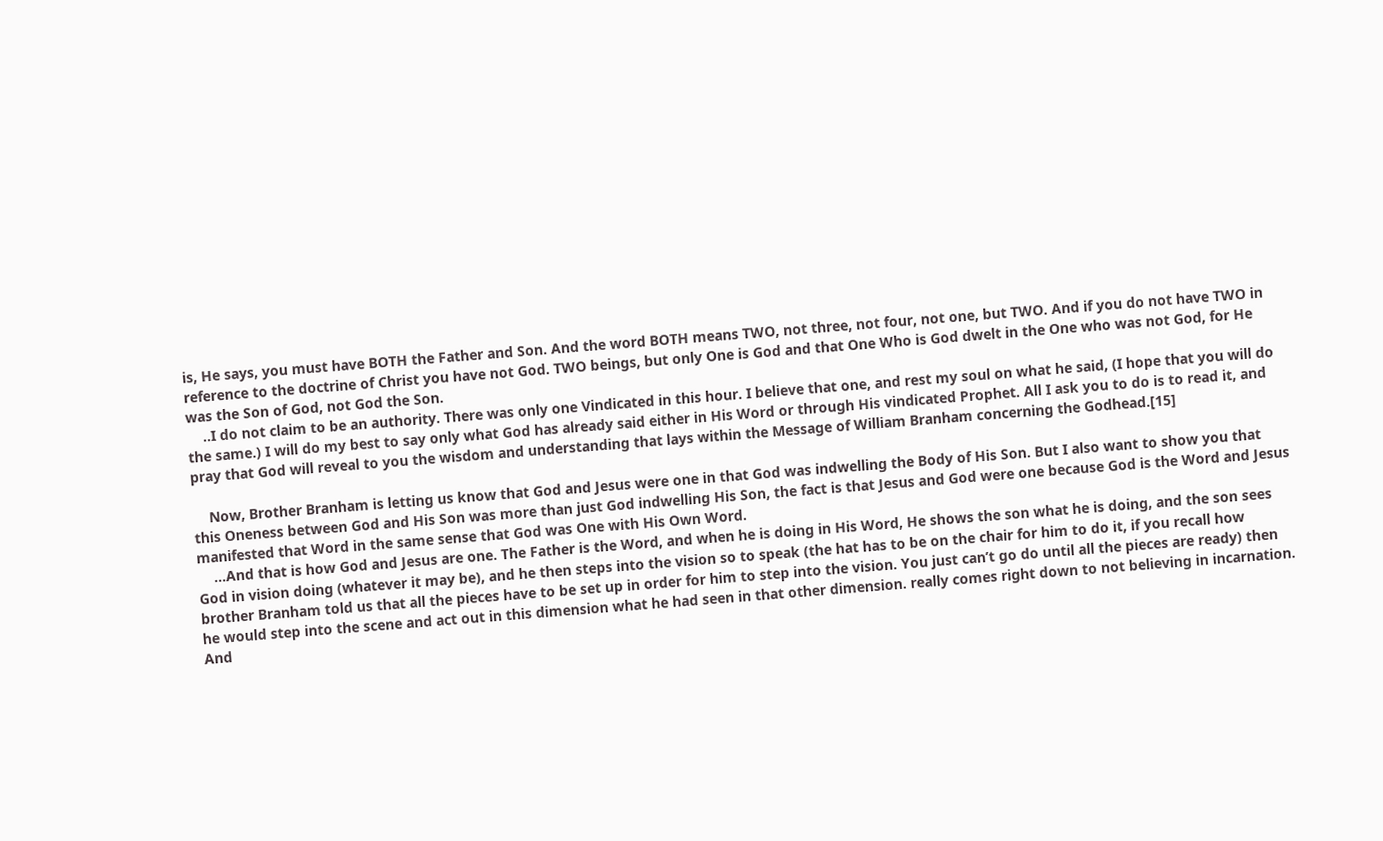is, He says, you must have BOTH the Father and Son. And the word BOTH means TWO, not three, not four, not one, but TWO. And if you do not have TWO in reference to the doctrine of Christ you have not God. TWO beings, but only One is God and that One Who is God dwelt in the One who was not God, for He was the Son of God, not God the Son.
    ..I do not claim to be an authority. There was only one Vindicated in this hour. I believe that one, and rest my soul on what he said, (I hope that you will do the same.) I will do my best to say only what God has already said either in His Word or through His vindicated Prophet. All I ask you to do is to read it, and pray that God will reveal to you the wisdom and understanding that lays within the Message of William Branham concerning the Godhead.[15]

    Now, Brother Branham is letting us know that God and Jesus were one in that God was indwelling the Body of His Son. But I also want to show you that this Oneness between God and His Son was more than just God indwelling His Son, the fact is that Jesus and God were one because God is the Word and Jesus manifested that Word in the same sense that God was One with His Own Word.
    ...And that is how God and Jesus are one. The Father is the Word, and when he is doing in His Word, He shows the son what he is doing, and the son sees God in vision doing (whatever it may be), and he then steps into the vision so to speak (the hat has to be on the chair for him to do it, if you recall how brother Branham told us that all the pieces have to be set up in order for him to step into the vision. You just can’t go do until all the pieces are ready) then he would step into the scene and act out in this dimension what he had seen in that other dimension. really comes right down to not believing in incarnation. And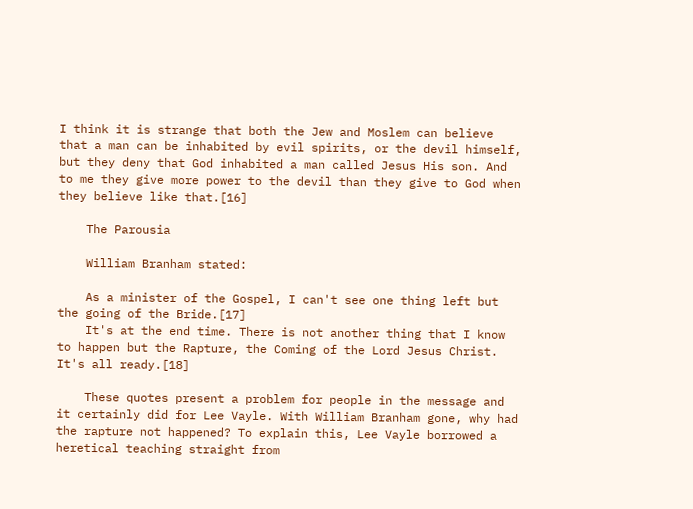I think it is strange that both the Jew and Moslem can believe that a man can be inhabited by evil spirits, or the devil himself, but they deny that God inhabited a man called Jesus His son. And to me they give more power to the devil than they give to God when they believe like that.[16]

    The Parousia

    William Branham stated:

    As a minister of the Gospel, I can't see one thing left but the going of the Bride.[17]
    It's at the end time. There is not another thing that I know to happen but the Rapture, the Coming of the Lord Jesus Christ. It's all ready.[18]

    These quotes present a problem for people in the message and it certainly did for Lee Vayle. With William Branham gone, why had the rapture not happened? To explain this, Lee Vayle borrowed a heretical teaching straight from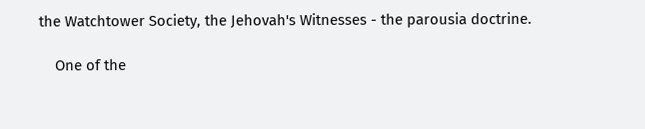the Watchtower Society, the Jehovah's Witnesses - the parousia doctrine.

    One of the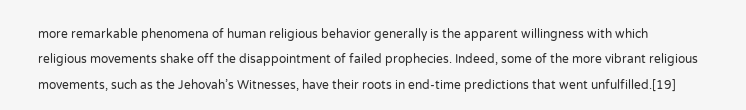more remarkable phenomena of human religious behavior generally is the apparent willingness with which religious movements shake off the disappointment of failed prophecies. Indeed, some of the more vibrant religious movements, such as the Jehovah’s Witnesses, have their roots in end-time predictions that went unfulfilled.[19]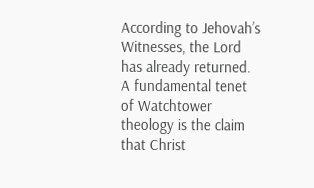According to Jehovah’s Witnesses, the Lord has already returned. A fundamental tenet of Watchtower theology is the claim that Christ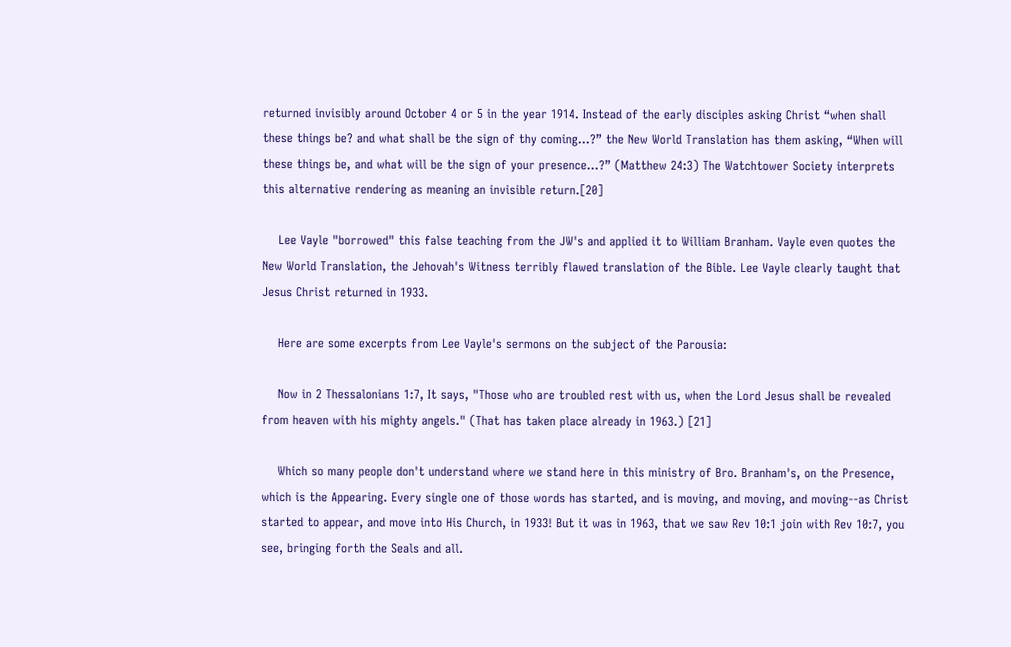returned invisibly around October 4 or 5 in the year 1914. Instead of the early disciples asking Christ “when shall these things be? and what shall be the sign of thy coming...?” the New World Translation has them asking, “When will these things be, and what will be the sign of your presence...?” (Matthew 24:3) The Watchtower Society interprets this alternative rendering as meaning an invisible return.[20]

    Lee Vayle "borrowed" this false teaching from the JW's and applied it to William Branham. Vayle even quotes the New World Translation, the Jehovah's Witness terribly flawed translation of the Bible. Lee Vayle clearly taught that Jesus Christ returned in 1933.

    Here are some excerpts from Lee Vayle's sermons on the subject of the Parousia:

    Now in 2 Thessalonians 1:7, It says, "Those who are troubled rest with us, when the Lord Jesus shall be revealed from heaven with his mighty angels." (That has taken place already in 1963.) [21]

    Which so many people don't understand where we stand here in this ministry of Bro. Branham's, on the Presence, which is the Appearing. Every single one of those words has started, and is moving, and moving, and moving--as Christ started to appear, and move into His Church, in 1933! But it was in 1963, that we saw Rev 10:1 join with Rev 10:7, you see, bringing forth the Seals and all.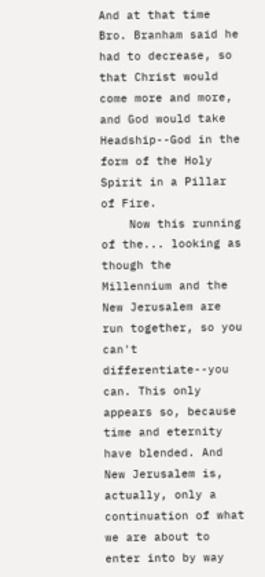And at that time Bro. Branham said he had to decrease, so that Christ would come more and more, and God would take Headship--God in the form of the Holy Spirit in a Pillar of Fire.
    Now this running of the... looking as though the Millennium and the New Jerusalem are run together, so you can't differentiate--you can. This only appears so, because time and eternity have blended. And New Jerusalem is, actually, only a continuation of what we are about to enter into by way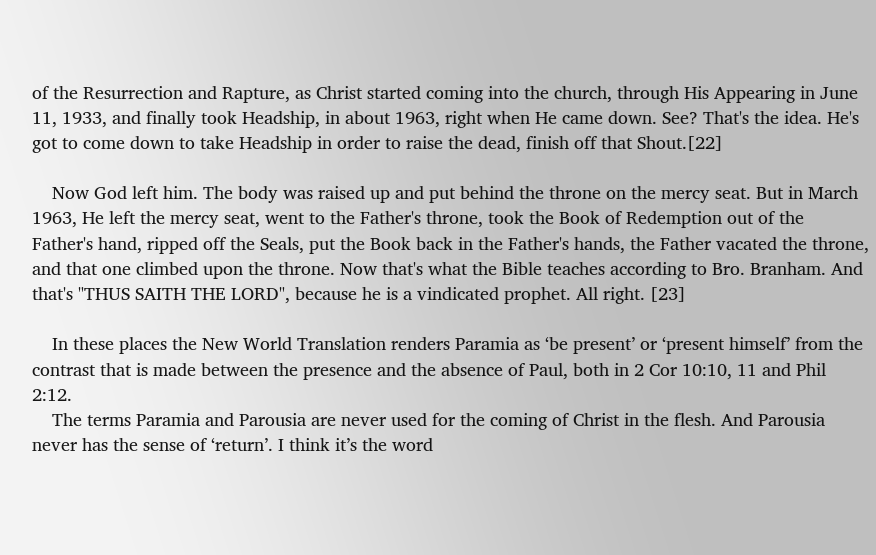of the Resurrection and Rapture, as Christ started coming into the church, through His Appearing in June 11, 1933, and finally took Headship, in about 1963, right when He came down. See? That's the idea. He's got to come down to take Headship in order to raise the dead, finish off that Shout.[22]

    Now God left him. The body was raised up and put behind the throne on the mercy seat. But in March 1963, He left the mercy seat, went to the Father's throne, took the Book of Redemption out of the Father's hand, ripped off the Seals, put the Book back in the Father's hands, the Father vacated the throne, and that one climbed upon the throne. Now that's what the Bible teaches according to Bro. Branham. And that's "THUS SAITH THE LORD", because he is a vindicated prophet. All right. [23]

    In these places the New World Translation renders Paramia as ‘be present’ or ‘present himself’ from the contrast that is made between the presence and the absence of Paul, both in 2 Cor 10:10, 11 and Phil 2:12.
    The terms Paramia and Parousia are never used for the coming of Christ in the flesh. And Parousia never has the sense of ‘return’. I think it’s the word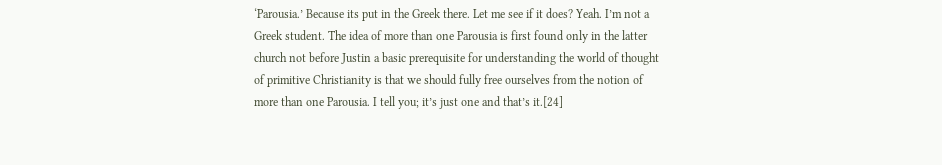‘Parousia.’ Because its put in the Greek there. Let me see if it does? Yeah. I’m not a Greek student. The idea of more than one Parousia is first found only in the latter church not before Justin a basic prerequisite for understanding the world of thought of primitive Christianity is that we should fully free ourselves from the notion of more than one Parousia. I tell you; it’s just one and that’s it.[24]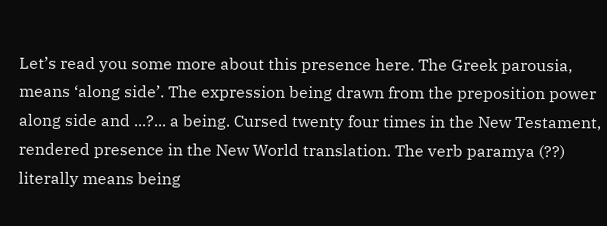Let’s read you some more about this presence here. The Greek parousia, means ‘along side’. The expression being drawn from the preposition power along side and ...?... a being. Cursed twenty four times in the New Testament, rendered presence in the New World translation. The verb paramya (??) literally means being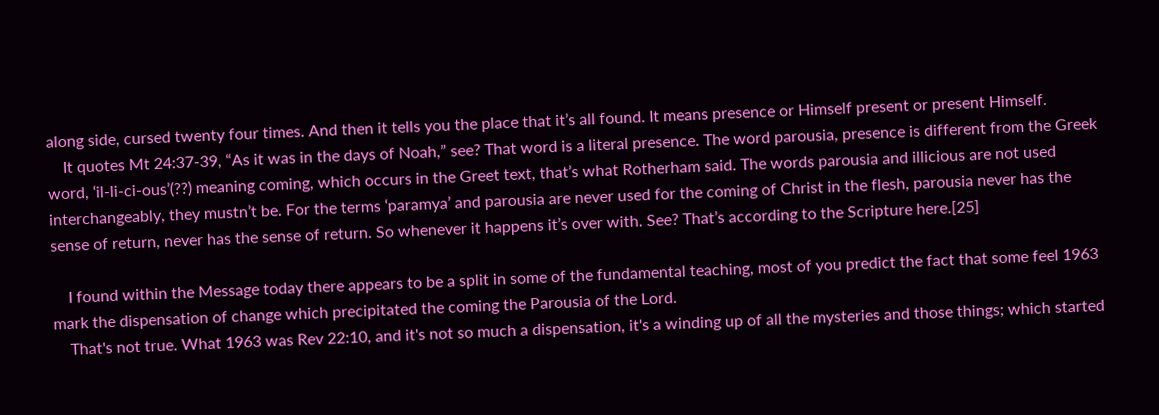along side, cursed twenty four times. And then it tells you the place that it’s all found. It means presence or Himself present or present Himself.
    It quotes Mt 24:37-39, “As it was in the days of Noah,” see? That word is a literal presence. The word parousia, presence is different from the Greek word, ‘il-li-ci-ous’(??) meaning coming, which occurs in the Greet text, that’s what Rotherham said. The words parousia and illicious are not used interchangeably, they mustn’t be. For the terms ‘paramya’ and parousia are never used for the coming of Christ in the flesh, parousia never has the sense of return, never has the sense of return. So whenever it happens it’s over with. See? That’s according to the Scripture here.[25]

    I found within the Message today there appears to be a split in some of the fundamental teaching, most of you predict the fact that some feel 1963 mark the dispensation of change which precipitated the coming the Parousia of the Lord.
    That's not true. What 1963 was Rev 22:10, and it's not so much a dispensation, it's a winding up of all the mysteries and those things; which started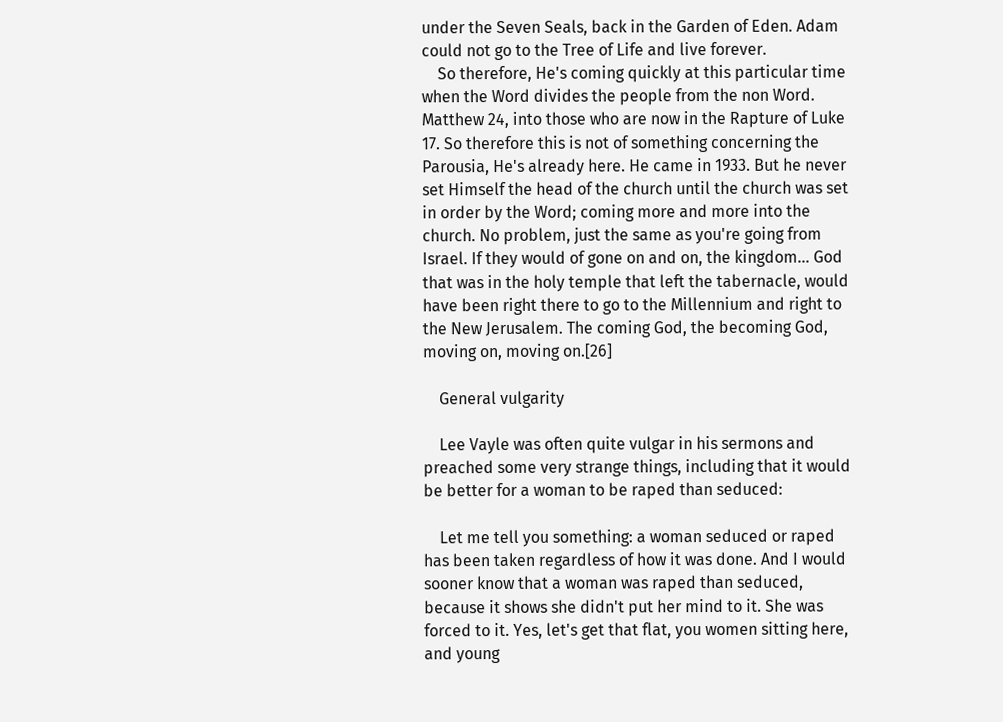under the Seven Seals, back in the Garden of Eden. Adam could not go to the Tree of Life and live forever.
    So therefore, He's coming quickly at this particular time when the Word divides the people from the non Word. Matthew 24, into those who are now in the Rapture of Luke 17. So therefore this is not of something concerning the Parousia, He's already here. He came in 1933. But he never set Himself the head of the church until the church was set in order by the Word; coming more and more into the church. No problem, just the same as you're going from Israel. If they would of gone on and on, the kingdom... God that was in the holy temple that left the tabernacle, would have been right there to go to the Millennium and right to the New Jerusalem. The coming God, the becoming God, moving on, moving on.[26]

    General vulgarity

    Lee Vayle was often quite vulgar in his sermons and preached some very strange things, including that it would be better for a woman to be raped than seduced:

    Let me tell you something: a woman seduced or raped has been taken regardless of how it was done. And I would sooner know that a woman was raped than seduced, because it shows she didn't put her mind to it. She was forced to it. Yes, let's get that flat, you women sitting here, and young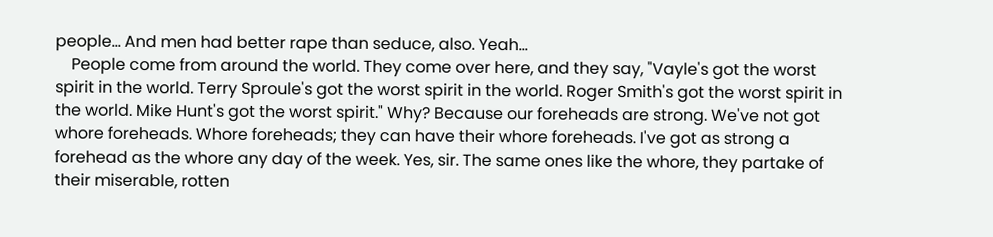people... And men had better rape than seduce, also. Yeah...
    People come from around the world. They come over here, and they say, "Vayle's got the worst spirit in the world. Terry Sproule's got the worst spirit in the world. Roger Smith's got the worst spirit in the world. Mike Hunt's got the worst spirit." Why? Because our foreheads are strong. We've not got whore foreheads. Whore foreheads; they can have their whore foreheads. I've got as strong a forehead as the whore any day of the week. Yes, sir. The same ones like the whore, they partake of their miserable, rotten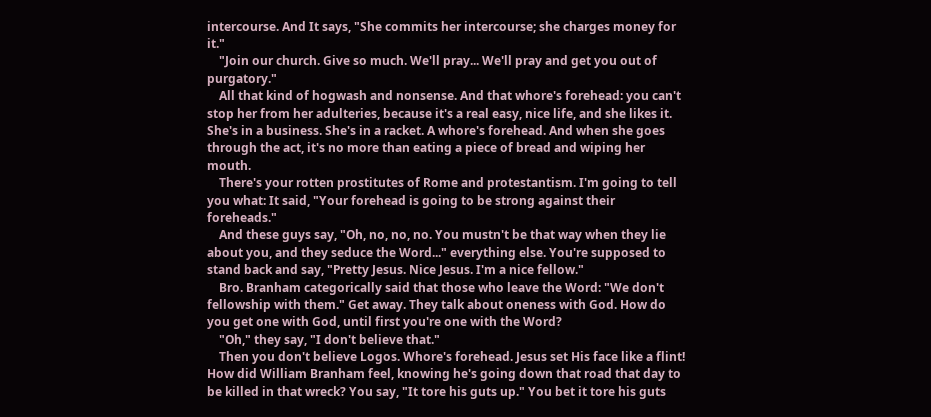intercourse. And It says, "She commits her intercourse; she charges money for it."
    "Join our church. Give so much. We'll pray... We'll pray and get you out of purgatory."
    All that kind of hogwash and nonsense. And that whore's forehead: you can't stop her from her adulteries, because it's a real easy, nice life, and she likes it. She's in a business. She's in a racket. A whore's forehead. And when she goes through the act, it's no more than eating a piece of bread and wiping her mouth.
    There's your rotten prostitutes of Rome and protestantism. I'm going to tell you what: It said, "Your forehead is going to be strong against their foreheads."
    And these guys say, "Oh, no, no, no. You mustn't be that way when they lie about you, and they seduce the Word..." everything else. You're supposed to stand back and say, "Pretty Jesus. Nice Jesus. I'm a nice fellow."
    Bro. Branham categorically said that those who leave the Word: "We don't fellowship with them." Get away. They talk about oneness with God. How do you get one with God, until first you're one with the Word?
    "Oh," they say, "I don't believe that."
    Then you don't believe Logos. Whore's forehead. Jesus set His face like a flint! How did William Branham feel, knowing he's going down that road that day to be killed in that wreck? You say, "It tore his guts up." You bet it tore his guts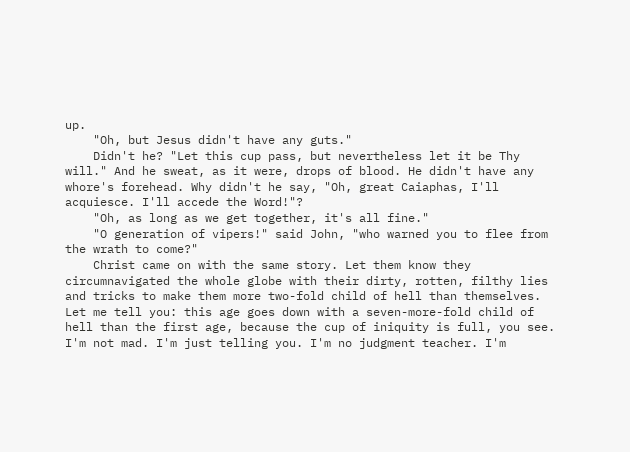up.
    "Oh, but Jesus didn't have any guts."
    Didn't he? "Let this cup pass, but nevertheless let it be Thy will." And he sweat, as it were, drops of blood. He didn't have any whore's forehead. Why didn't he say, "Oh, great Caiaphas, I'll acquiesce. I'll accede the Word!"?
    "Oh, as long as we get together, it's all fine."
    "O generation of vipers!" said John, "who warned you to flee from the wrath to come?"
    Christ came on with the same story. Let them know they circumnavigated the whole globe with their dirty, rotten, filthy lies and tricks to make them more two-fold child of hell than themselves. Let me tell you: this age goes down with a seven-more-fold child of hell than the first age, because the cup of iniquity is full, you see. I'm not mad. I'm just telling you. I'm no judgment teacher. I'm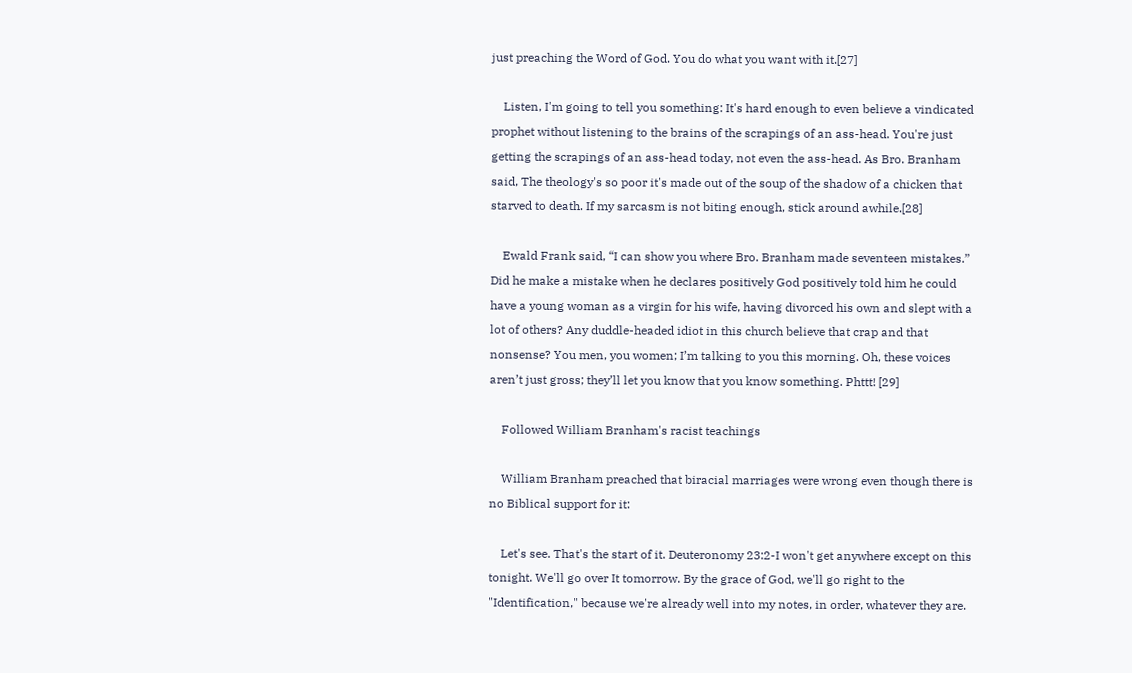just preaching the Word of God. You do what you want with it.[27]

    Listen, I'm going to tell you something: It's hard enough to even believe a vindicated prophet without listening to the brains of the scrapings of an ass-head. You're just getting the scrapings of an ass-head today, not even the ass-head. As Bro. Branham said, The theology's so poor it's made out of the soup of the shadow of a chicken that starved to death. If my sarcasm is not biting enough, stick around awhile.[28]

    Ewald Frank said, “I can show you where Bro. Branham made seventeen mistakes.” Did he make a mistake when he declares positively God positively told him he could have a young woman as a virgin for his wife, having divorced his own and slept with a lot of others? Any duddle-headed idiot in this church believe that crap and that nonsense? You men, you women; I’m talking to you this morning. Oh, these voices aren’t just gross; they’ll let you know that you know something. Phttt! [29]

    Followed William Branham's racist teachings

    William Branham preached that biracial marriages were wrong even though there is no Biblical support for it:

    Let's see. That's the start of it. Deuteronomy 23:2-I won't get anywhere except on this tonight. We'll go over It tomorrow. By the grace of God, we'll go right to the "Identification," because we're already well into my notes, in order, whatever they are.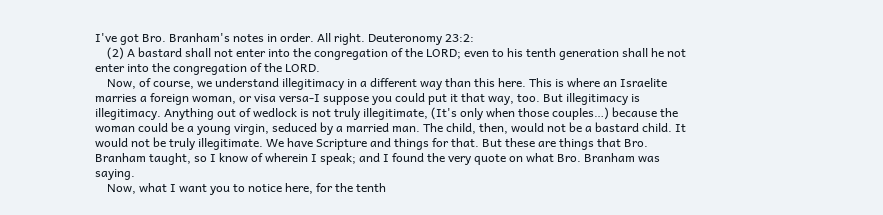I've got Bro. Branham's notes in order. All right. Deuteronomy 23:2:
    (2) A bastard shall not enter into the congregation of the LORD; even to his tenth generation shall he not enter into the congregation of the LORD.
    Now, of course, we understand illegitimacy in a different way than this here. This is where an Israelite marries a foreign woman, or visa versa-I suppose you could put it that way, too. But illegitimacy is illegitimacy. Anything out of wedlock is not truly illegitimate, (It's only when those couples…) because the woman could be a young virgin, seduced by a married man. The child, then, would not be a bastard child. It would not be truly illegitimate. We have Scripture and things for that. But these are things that Bro. Branham taught, so I know of wherein I speak; and I found the very quote on what Bro. Branham was saying.
    Now, what I want you to notice here, for the tenth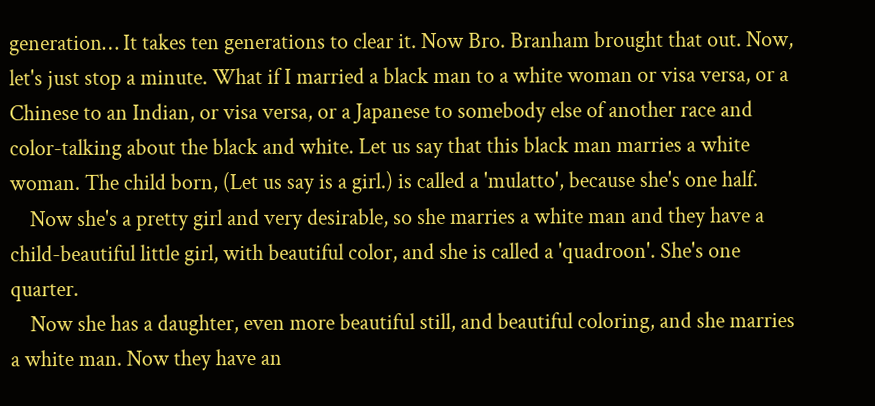generation… It takes ten generations to clear it. Now Bro. Branham brought that out. Now, let's just stop a minute. What if I married a black man to a white woman or visa versa, or a Chinese to an Indian, or visa versa, or a Japanese to somebody else of another race and color-talking about the black and white. Let us say that this black man marries a white woman. The child born, (Let us say is a girl.) is called a 'mulatto', because she's one half.
    Now she's a pretty girl and very desirable, so she marries a white man and they have a child-beautiful little girl, with beautiful color, and she is called a 'quadroon'. She's one quarter.
    Now she has a daughter, even more beautiful still, and beautiful coloring, and she marries a white man. Now they have an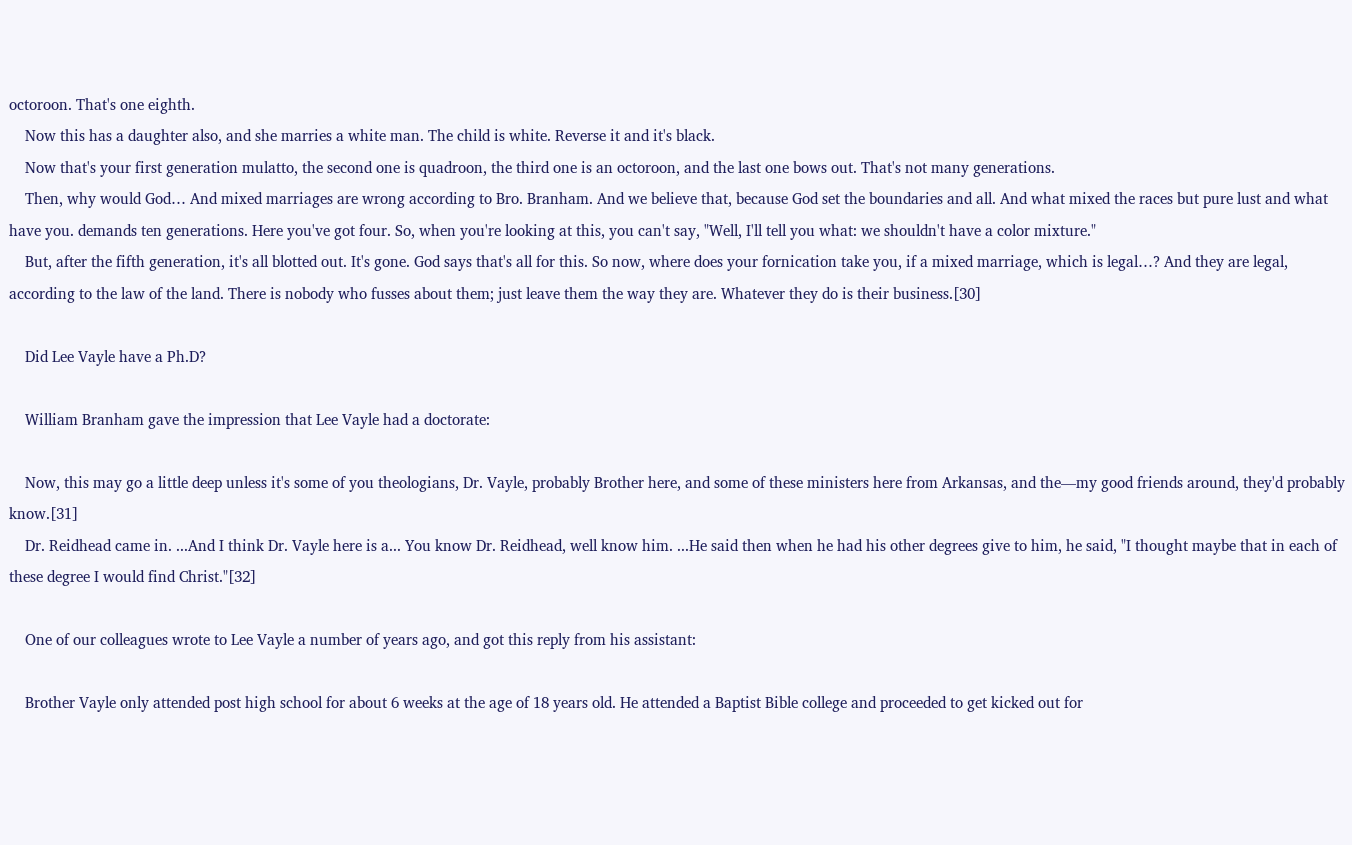octoroon. That's one eighth.
    Now this has a daughter also, and she marries a white man. The child is white. Reverse it and it's black.
    Now that's your first generation mulatto, the second one is quadroon, the third one is an octoroon, and the last one bows out. That's not many generations.
    Then, why would God… And mixed marriages are wrong according to Bro. Branham. And we believe that, because God set the boundaries and all. And what mixed the races but pure lust and what have you. demands ten generations. Here you've got four. So, when you're looking at this, you can't say, "Well, I'll tell you what: we shouldn't have a color mixture."
    But, after the fifth generation, it's all blotted out. It's gone. God says that's all for this. So now, where does your fornication take you, if a mixed marriage, which is legal…? And they are legal, according to the law of the land. There is nobody who fusses about them; just leave them the way they are. Whatever they do is their business.[30]

    Did Lee Vayle have a Ph.D?

    William Branham gave the impression that Lee Vayle had a doctorate:

    Now, this may go a little deep unless it's some of you theologians, Dr. Vayle, probably Brother here, and some of these ministers here from Arkansas, and the—my good friends around, they'd probably know.[31]
    Dr. Reidhead came in. ...And I think Dr. Vayle here is a... You know Dr. Reidhead, well know him. ...He said then when he had his other degrees give to him, he said, "I thought maybe that in each of these degree I would find Christ."[32]

    One of our colleagues wrote to Lee Vayle a number of years ago, and got this reply from his assistant:

    Brother Vayle only attended post high school for about 6 weeks at the age of 18 years old. He attended a Baptist Bible college and proceeded to get kicked out for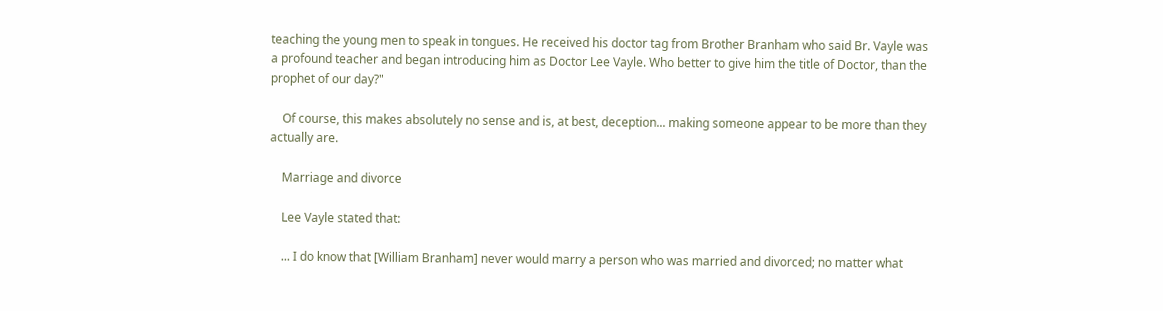teaching the young men to speak in tongues. He received his doctor tag from Brother Branham who said Br. Vayle was a profound teacher and began introducing him as Doctor Lee Vayle. Who better to give him the title of Doctor, than the prophet of our day?"

    Of course, this makes absolutely no sense and is, at best, deception... making someone appear to be more than they actually are.

    Marriage and divorce

    Lee Vayle stated that:

    ... I do know that [William Branham] never would marry a person who was married and divorced; no matter what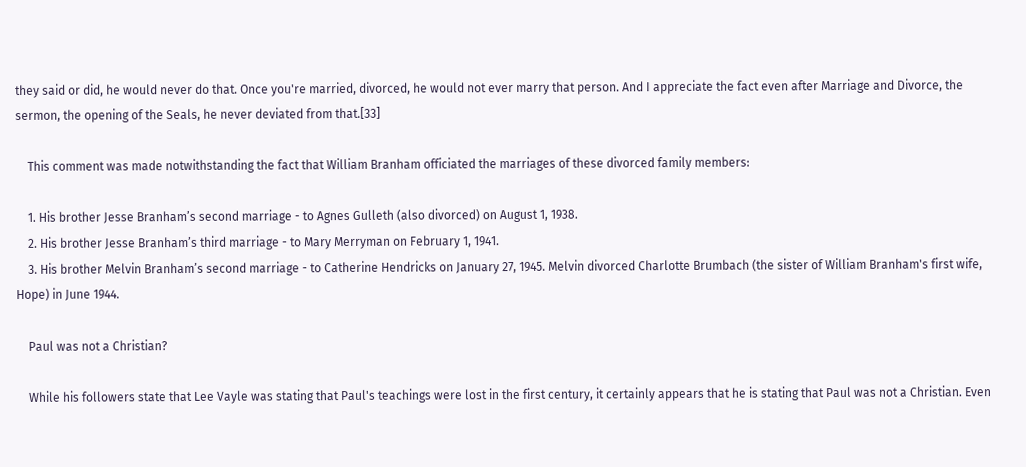they said or did, he would never do that. Once you're married, divorced, he would not ever marry that person. And I appreciate the fact even after Marriage and Divorce, the sermon, the opening of the Seals, he never deviated from that.[33]

    This comment was made notwithstanding the fact that William Branham officiated the marriages of these divorced family members:

    1. His brother Jesse Branham’s second marriage - to Agnes Gulleth (also divorced) on August 1, 1938.
    2. His brother Jesse Branham’s third marriage - to Mary Merryman on February 1, 1941.
    3. His brother Melvin Branham’s second marriage - to Catherine Hendricks on January 27, 1945. Melvin divorced Charlotte Brumbach (the sister of William Branham's first wife, Hope) in June 1944.

    Paul was not a Christian?

    While his followers state that Lee Vayle was stating that Paul's teachings were lost in the first century, it certainly appears that he is stating that Paul was not a Christian. Even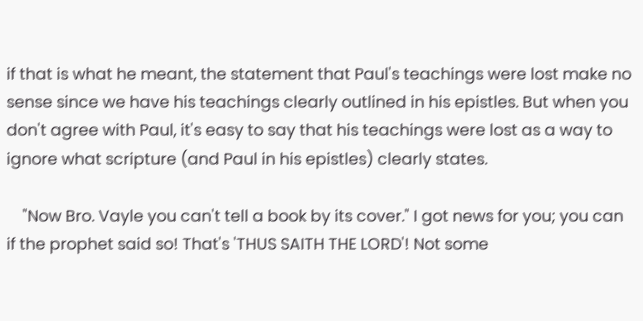if that is what he meant, the statement that Paul's teachings were lost make no sense since we have his teachings clearly outlined in his epistles. But when you don't agree with Paul, it's easy to say that his teachings were lost as a way to ignore what scripture (and Paul in his epistles) clearly states.

    "Now Bro. Vayle you can't tell a book by its cover." I got news for you; you can if the prophet said so! That's 'THUS SAITH THE LORD'! Not some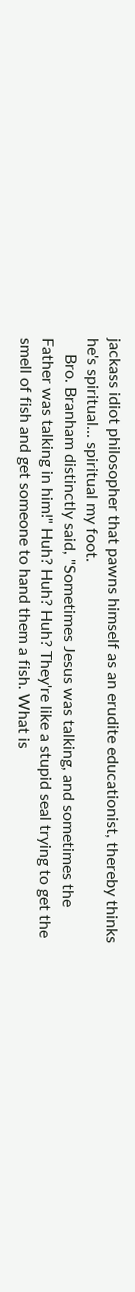jackass idiot philosopher that pawns himself as an erudite educationist, thereby thinks he's spiritual... spiritual my foot.
    Bro. Branham distinctly said, "Sometimes Jesus was talking, and sometimes the Father was talking in him!" Huh? Huh? Huh? They're like a stupid seal trying to get the smell of fish and get someone to hand them a fish. What is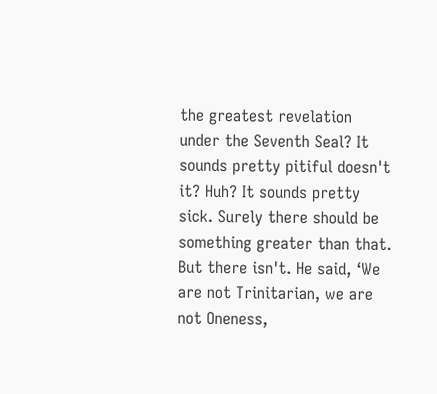the greatest revelation under the Seventh Seal? It sounds pretty pitiful doesn't it? Huh? It sounds pretty sick. Surely there should be something greater than that. But there isn't. He said, ‘We are not Trinitarian, we are not Oneness,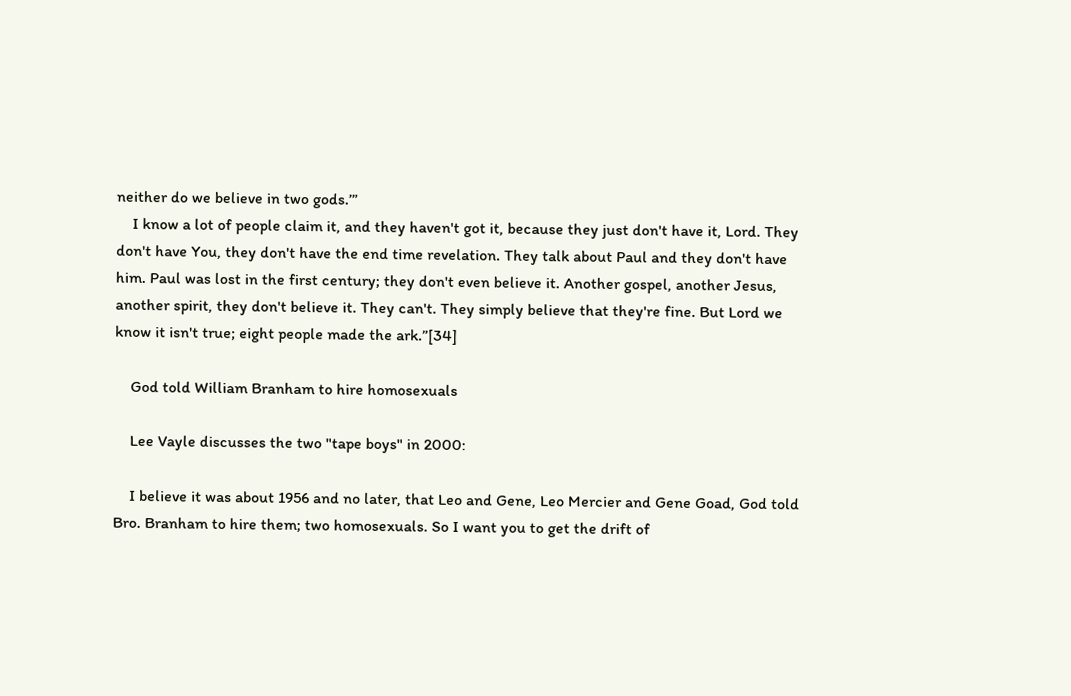neither do we believe in two gods.’”
    I know a lot of people claim it, and they haven't got it, because they just don't have it, Lord. They don't have You, they don't have the end time revelation. They talk about Paul and they don't have him. Paul was lost in the first century; they don't even believe it. Another gospel, another Jesus, another spirit, they don't believe it. They can't. They simply believe that they're fine. But Lord we know it isn't true; eight people made the ark.”[34]

    God told William Branham to hire homosexuals

    Lee Vayle discusses the two "tape boys" in 2000:

    I believe it was about 1956 and no later, that Leo and Gene, Leo Mercier and Gene Goad, God told Bro. Branham to hire them; two homosexuals. So I want you to get the drift of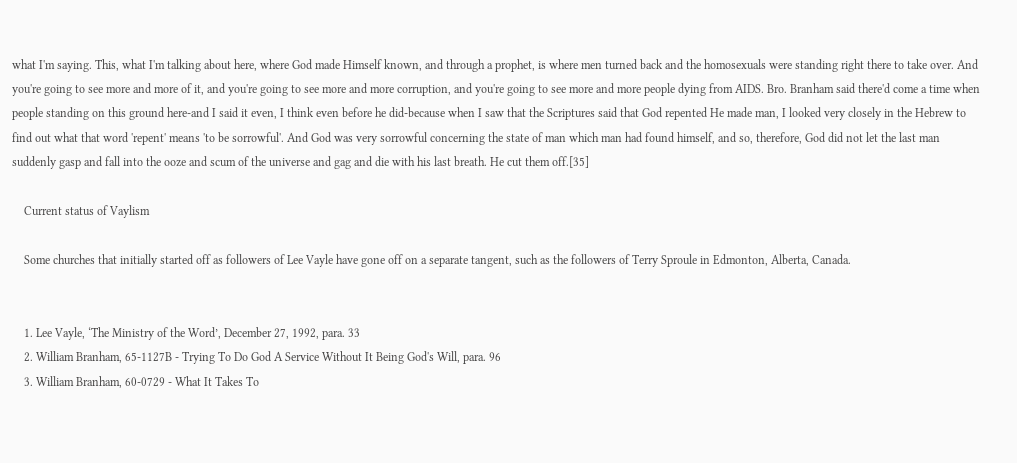what I'm saying. This, what I'm talking about here, where God made Himself known, and through a prophet, is where men turned back and the homosexuals were standing right there to take over. And you're going to see more and more of it, and you're going to see more and more corruption, and you're going to see more and more people dying from AIDS. Bro. Branham said there'd come a time when people standing on this ground here-and I said it even, I think even before he did-because when I saw that the Scriptures said that God repented He made man, I looked very closely in the Hebrew to find out what that word 'repent' means 'to be sorrowful'. And God was very sorrowful concerning the state of man which man had found himself, and so, therefore, God did not let the last man suddenly gasp and fall into the ooze and scum of the universe and gag and die with his last breath. He cut them off.[35]

    Current status of Vaylism

    Some churches that initially started off as followers of Lee Vayle have gone off on a separate tangent, such as the followers of Terry Sproule in Edmonton, Alberta, Canada.


    1. Lee Vayle, ‘The Ministry of the Word’, December 27, 1992, para. 33
    2. William Branham, 65-1127B - Trying To Do God A Service Without It Being God's Will, para. 96
    3. William Branham, 60-0729 - What It Takes To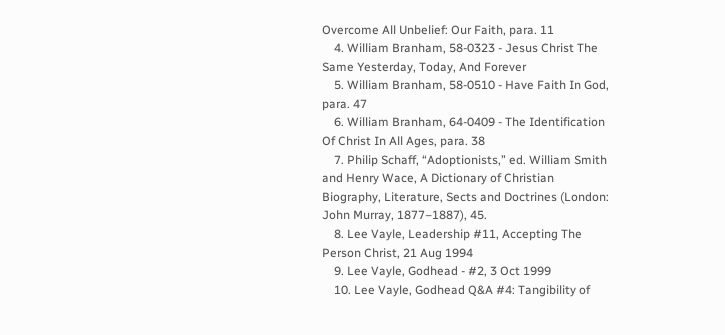Overcome All Unbelief: Our Faith, para. 11
    4. William Branham, 58-0323 - Jesus Christ The Same Yesterday, Today, And Forever
    5. William Branham, 58-0510 - Have Faith In God, para. 47
    6. William Branham, 64-0409 - The Identification Of Christ In All Ages, para. 38
    7. Philip Schaff, “Adoptionists,” ed. William Smith and Henry Wace, A Dictionary of Christian Biography, Literature, Sects and Doctrines (London: John Murray, 1877–1887), 45.
    8. Lee Vayle, Leadership #11, Accepting The Person Christ, 21 Aug 1994
    9. Lee Vayle, Godhead - #2, 3 Oct 1999
    10. Lee Vayle, Godhead Q&A #4: Tangibility of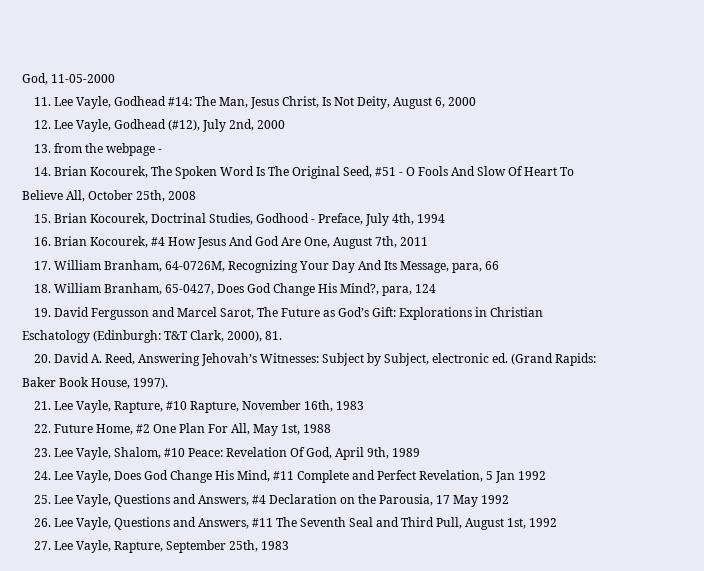God, 11-05-2000
    11. Lee Vayle, Godhead #14: The Man, Jesus Christ, Is Not Deity, August 6, 2000
    12. Lee Vayle, Godhead (#12), July 2nd, 2000
    13. from the webpage -
    14. Brian Kocourek, The Spoken Word Is The Original Seed, #51 - O Fools And Slow Of Heart To Believe All, October 25th, 2008
    15. Brian Kocourek, Doctrinal Studies, Godhood - Preface, July 4th, 1994
    16. Brian Kocourek, #4 How Jesus And God Are One, August 7th, 2011
    17. William Branham, 64-0726M, Recognizing Your Day And Its Message, para, 66
    18. William Branham, 65-0427, Does God Change His Mind?, para, 124
    19. David Fergusson and Marcel Sarot, The Future as God’s Gift: Explorations in Christian Eschatology (Edinburgh: T&T Clark, 2000), 81.
    20. David A. Reed, Answering Jehovah’s Witnesses: Subject by Subject, electronic ed. (Grand Rapids: Baker Book House, 1997).
    21. Lee Vayle, Rapture, #10 Rapture, November 16th, 1983
    22. Future Home, #2 One Plan For All, May 1st, 1988
    23. Lee Vayle, Shalom, #10 Peace: Revelation Of God, April 9th, 1989
    24. Lee Vayle, Does God Change His Mind, #11 Complete and Perfect Revelation, 5 Jan 1992
    25. Lee Vayle, Questions and Answers, #4 Declaration on the Parousia, 17 May 1992
    26. Lee Vayle, Questions and Answers, #11 The Seventh Seal and Third Pull, August 1st, 1992
    27. Lee Vayle, Rapture, September 25th, 1983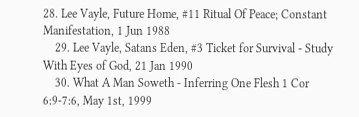28. Lee Vayle, Future Home, #11 Ritual Of Peace; Constant Manifestation, 1 Jun 1988
    29. Lee Vayle, Satans Eden, #3 Ticket for Survival - Study With Eyes of God, 21 Jan 1990
    30. What A Man Soweth - Inferring One Flesh 1 Cor 6:9-7:6, May 1st, 1999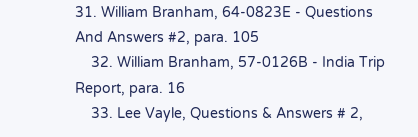31. William Branham, 64-0823E - Questions And Answers #2, para. 105
    32. William Branham, 57-0126B - India Trip Report, para. 16
    33. Lee Vayle, Questions & Answers # 2,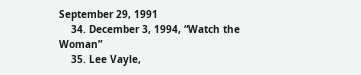September 29, 1991
    34. December 3, 1994, “Watch the Woman”
    35. Lee Vayle,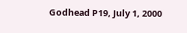Godhead P19, July 1, 2000